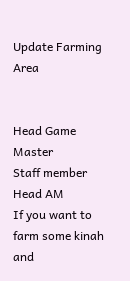Update Farming Area


Head Game Master
Staff member
Head AM
If you want to farm some kinah and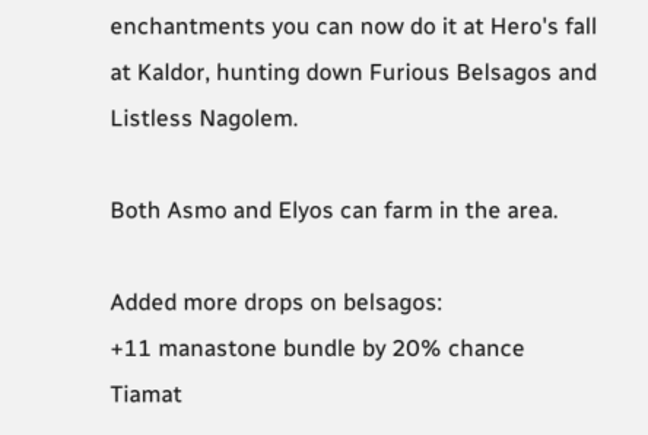enchantments you can now do it at Hero's fall at Kaldor, hunting down Furious Belsagos and Listless Nagolem.

Both Asmo and Elyos can farm in the area.

Added more drops on belsagos:
+11 manastone bundle by 20% chance
Tiamat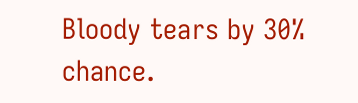Bloody tears by 30% chance.